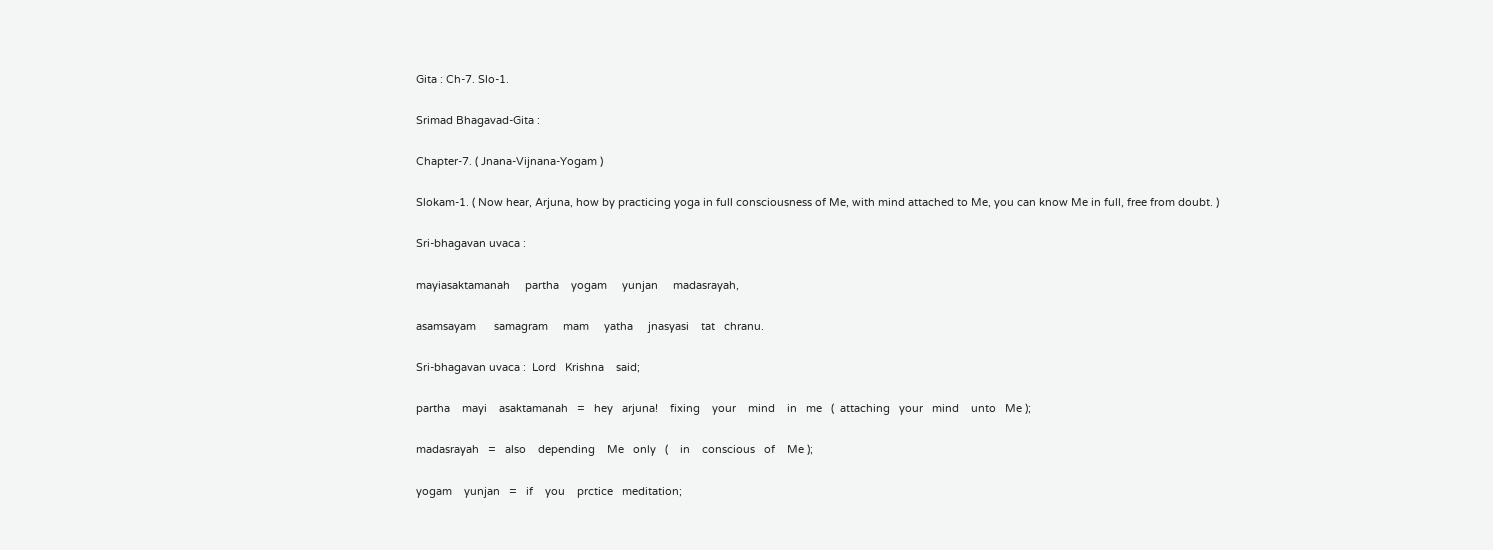Gita : Ch-7. Slo-1.

Srimad Bhagavad-Gita :

Chapter-7. ( Jnana-Vijnana-Yogam )

Slokam-1. ( Now hear, Arjuna, how by practicing yoga in full consciousness of Me, with mind attached to Me, you can know Me in full, free from doubt. )

Sri-bhagavan uvaca :

mayiasaktamanah     partha    yogam     yunjan     madasrayah,

asamsayam      samagram     mam     yatha     jnasyasi    tat   chranu.

Sri-bhagavan uvaca :  Lord   Krishna    said;

partha    mayi    asaktamanah   =   hey   arjuna!    fixing    your    mind    in   me   (  attaching   your   mind    unto   Me );

madasrayah   =   also    depending    Me   only   (    in    conscious   of    Me );

yogam    yunjan   =   if    you    prctice   meditation;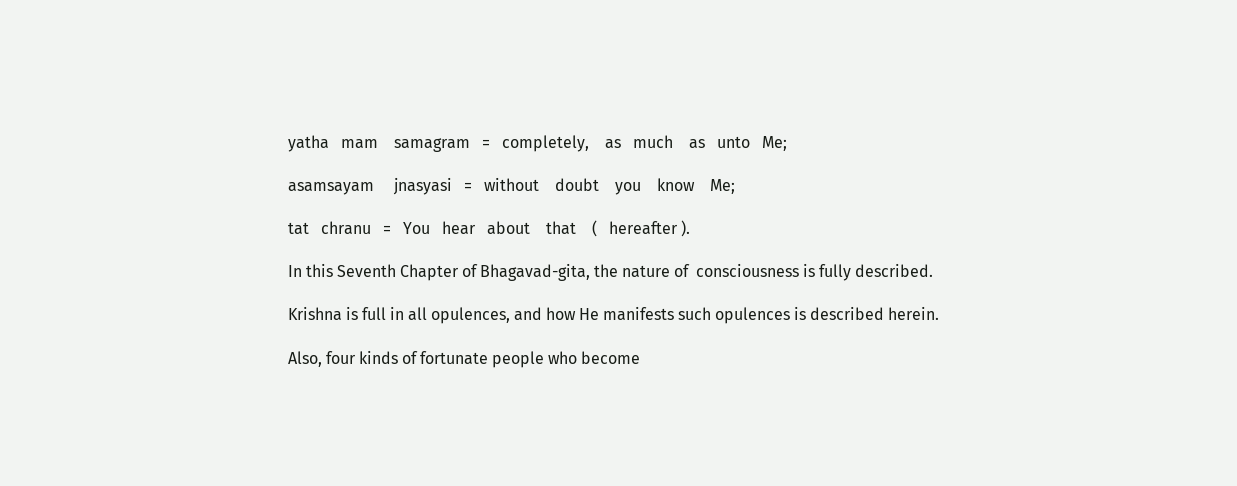yatha   mam    samagram   =   completely,    as   much    as   unto   Me;

asamsayam     jnasyasi   =   without    doubt    you    know    Me;

tat   chranu   =   You   hear   about    that    (   hereafter ).

In this Seventh Chapter of Bhagavad-gita, the nature of  consciousness is fully described.

Krishna is full in all opulences, and how He manifests such opulences is described herein.

Also, four kinds of fortunate people who become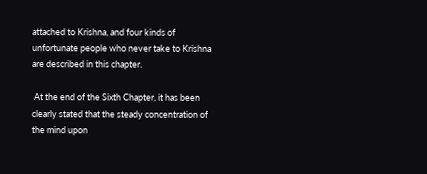attached to Krishna, and four kinds of unfortunate people who never take to Krishna are described in this chapter.

 At the end of the Sixth Chapter, it has been clearly stated that the steady concentration of the mind upon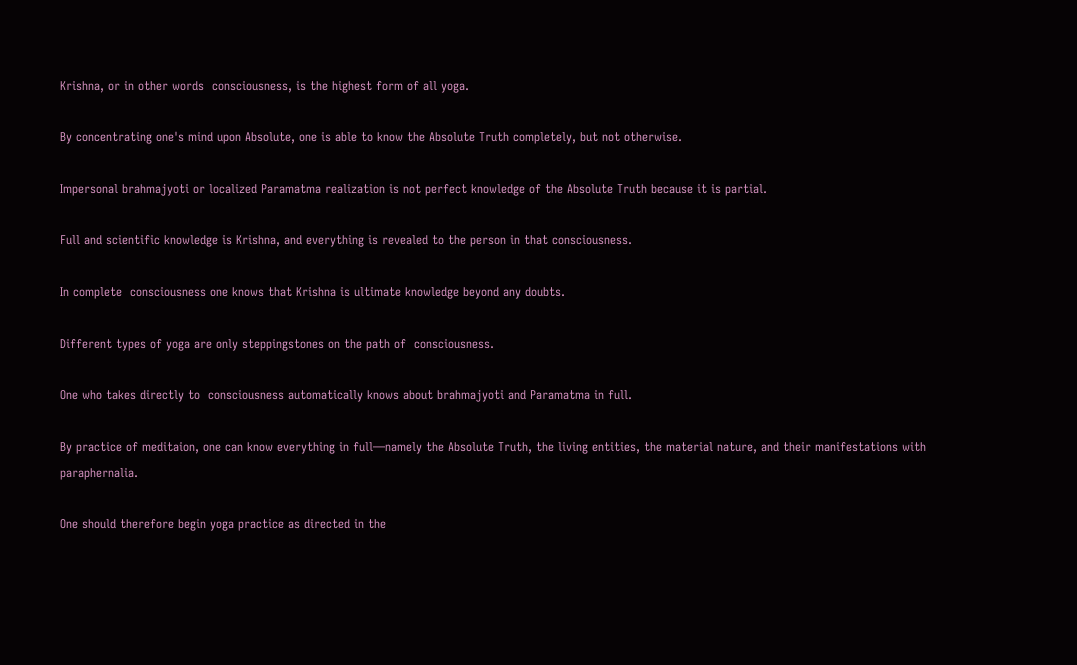Krishna, or in other words  consciousness, is the highest form of all yoga.

By concentrating one's mind upon Absolute, one is able to know the Absolute Truth completely, but not otherwise.

Impersonal brahmajyoti or localized Paramatma realization is not perfect knowledge of the Absolute Truth because it is partial.

Full and scientific knowledge is Krishna, and everything is revealed to the person in that consciousness.

In complete  consciousness one knows that Krishna is ultimate knowledge beyond any doubts.

Different types of yoga are only steppingstones on the path of  consciousness.

One who takes directly to  consciousness automatically knows about brahmajyoti and Paramatma in full.

By practice of meditaion, one can know everything in full—namely the Absolute Truth, the living entities, the material nature, and their manifestations with paraphernalia.

One should therefore begin yoga practice as directed in the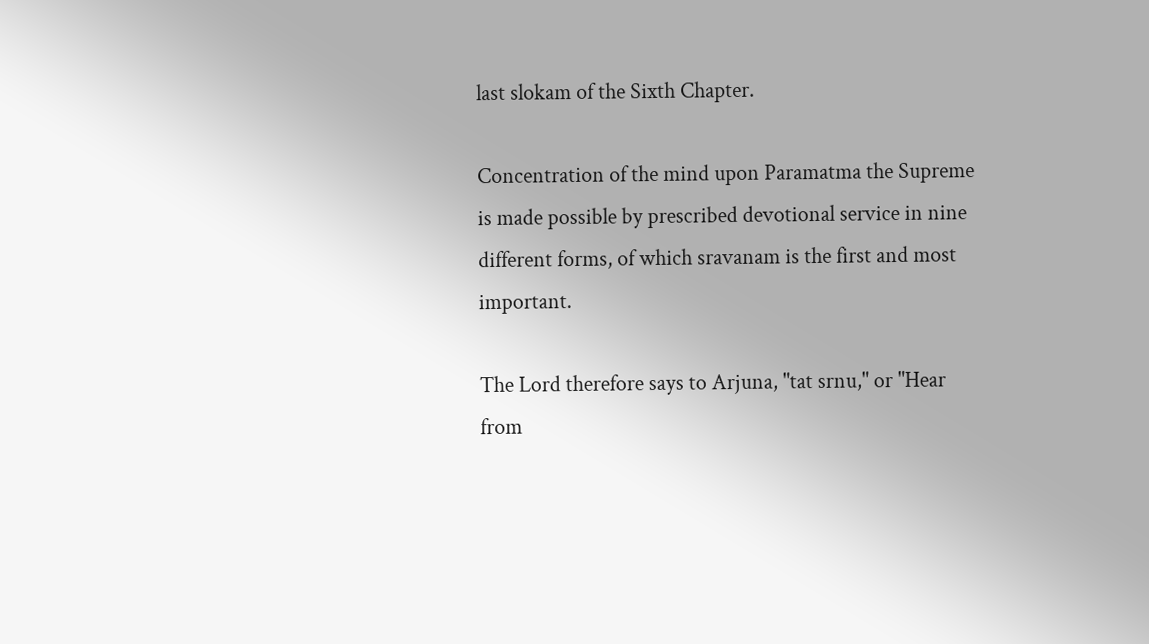last slokam of the Sixth Chapter.

Concentration of the mind upon Paramatma the Supreme is made possible by prescribed devotional service in nine different forms, of which sravanam is the first and most important.

The Lord therefore says to Arjuna, "tat srnu," or "Hear from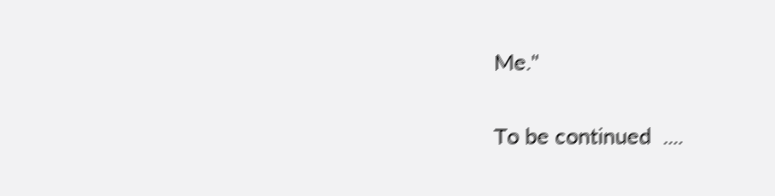Me."

To be continued  ....